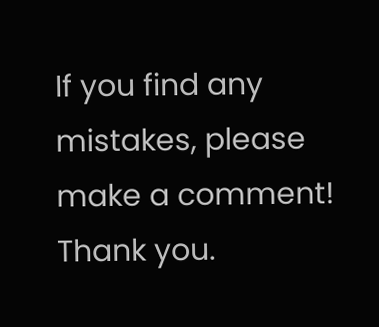If you find any mistakes, please make a comment! Thank you.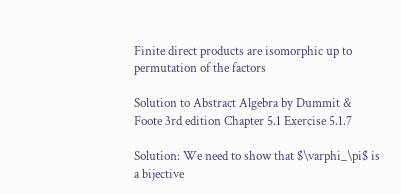Finite direct products are isomorphic up to permutation of the factors

Solution to Abstract Algebra by Dummit & Foote 3rd edition Chapter 5.1 Exercise 5.1.7

Solution: We need to show that $\varphi_\pi$ is a bijective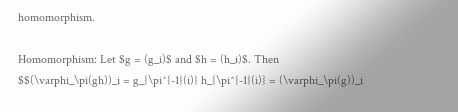homomorphism.

Homomorphism: Let $g = (g_i)$ and $h = (h_i)$. Then $$(\varphi_\pi(gh))_i = g_{\pi^{-1}(i)} h_{\pi^{-1}(i)} = (\varphi_\pi(g))_i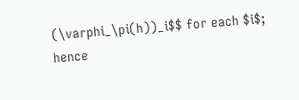(\varphi_\pi(h))_i$$ for each $i$; hence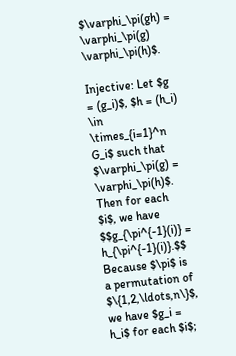$\varphi_\pi(gh) = \varphi_\pi(g) \varphi_\pi(h)$.

Injective: Let $g = (g_i)$, $h = (h_i) \in \times_{i=1}^n G_i$ such that $\varphi_\pi(g) = \varphi_\pi(h)$. Then for each $i$, we have $$g_{\pi^{-1}(i)} = h_{\pi^{-1}(i)}.$$ Because $\pi$ is a permutation of $\{1,2,\ldots,n\}$, we have $g_i = h_i$ for each $i$;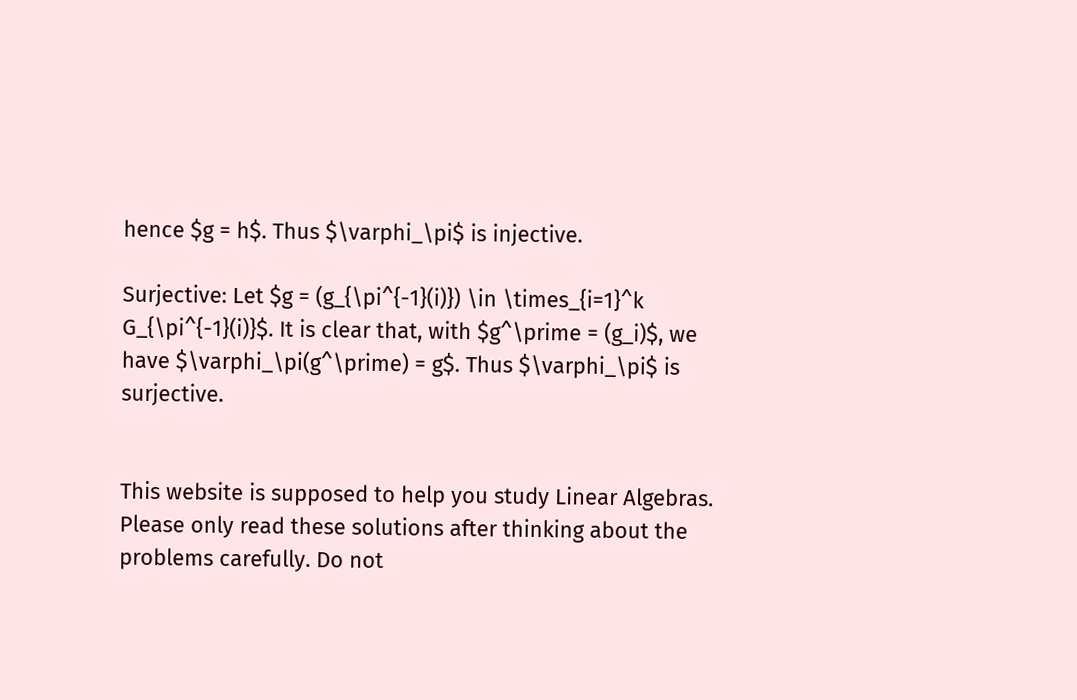hence $g = h$. Thus $\varphi_\pi$ is injective.

Surjective: Let $g = (g_{\pi^{-1}(i)}) \in \times_{i=1}^k G_{\pi^{-1}(i)}$. It is clear that, with $g^\prime = (g_i)$, we have $\varphi_\pi(g^\prime) = g$. Thus $\varphi_\pi$ is surjective.


This website is supposed to help you study Linear Algebras. Please only read these solutions after thinking about the problems carefully. Do not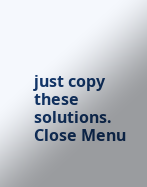just copy these solutions.
Close Menu